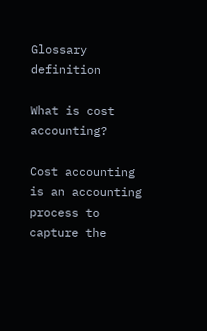Glossary definition

What is cost accounting?

Cost accounting is an accounting process to capture the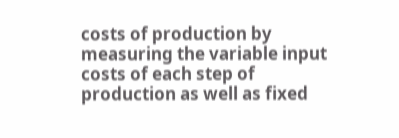costs of production by measuring the variable input costs of each step of production as well as fixed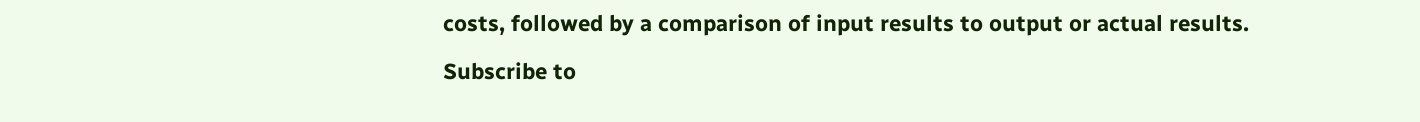costs, followed by a comparison of input results to output or actual results.

Subscribe to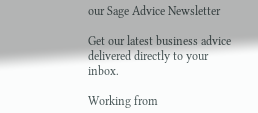our Sage Advice Newsletter

Get our latest business advice delivered directly to your inbox.

Working from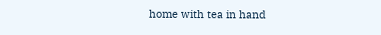home with tea in hand